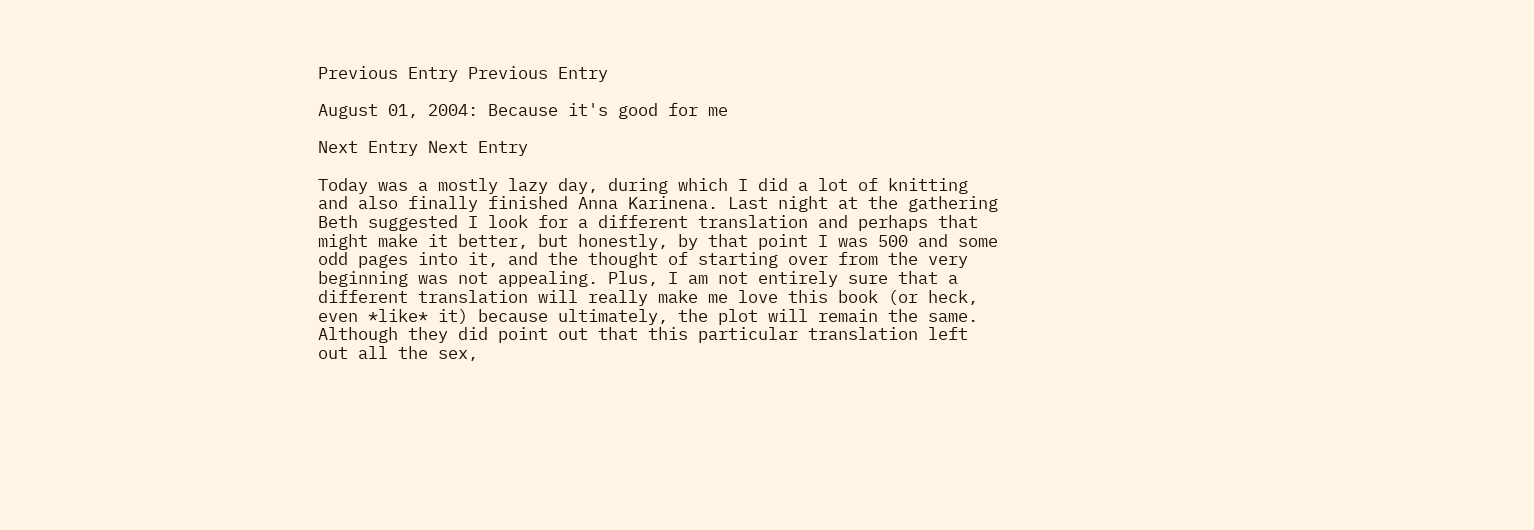Previous Entry Previous Entry

August 01, 2004: Because it's good for me

Next Entry Next Entry

Today was a mostly lazy day, during which I did a lot of knitting and also finally finished Anna Karinena. Last night at the gathering Beth suggested I look for a different translation and perhaps that might make it better, but honestly, by that point I was 500 and some odd pages into it, and the thought of starting over from the very beginning was not appealing. Plus, I am not entirely sure that a different translation will really make me love this book (or heck, even *like* it) because ultimately, the plot will remain the same. Although they did point out that this particular translation left out all the sex,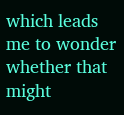which leads me to wonder whether that might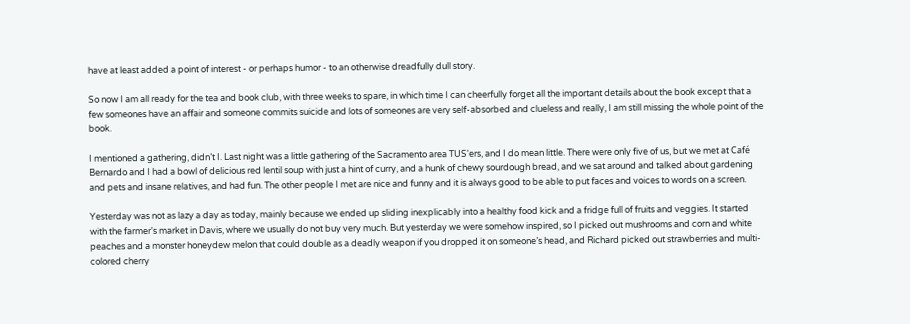have at least added a point of interest - or perhaps humor - to an otherwise dreadfully dull story.

So now I am all ready for the tea and book club, with three weeks to spare, in which time I can cheerfully forget all the important details about the book except that a few someones have an affair and someone commits suicide and lots of someones are very self-absorbed and clueless and really, I am still missing the whole point of the book.

I mentioned a gathering, didn’t I. Last night was a little gathering of the Sacramento area TUS'ers, and I do mean little. There were only five of us, but we met at Café Bernardo and I had a bowl of delicious red lentil soup with just a hint of curry, and a hunk of chewy sourdough bread, and we sat around and talked about gardening and pets and insane relatives, and had fun. The other people I met are nice and funny and it is always good to be able to put faces and voices to words on a screen.

Yesterday was not as lazy a day as today, mainly because we ended up sliding inexplicably into a healthy food kick and a fridge full of fruits and veggies. It started with the farmer's market in Davis, where we usually do not buy very much. But yesterday we were somehow inspired, so I picked out mushrooms and corn and white peaches and a monster honeydew melon that could double as a deadly weapon if you dropped it on someone’s head, and Richard picked out strawberries and multi-colored cherry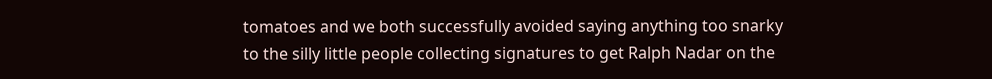tomatoes and we both successfully avoided saying anything too snarky to the silly little people collecting signatures to get Ralph Nadar on the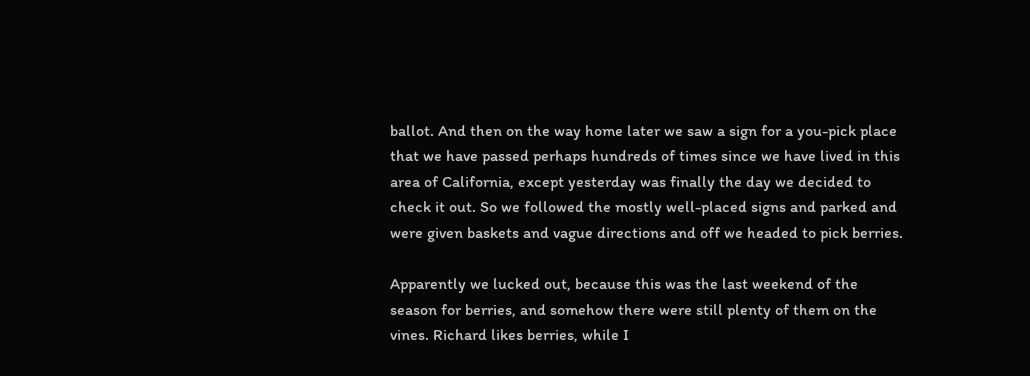ballot. And then on the way home later we saw a sign for a you-pick place that we have passed perhaps hundreds of times since we have lived in this area of California, except yesterday was finally the day we decided to check it out. So we followed the mostly well-placed signs and parked and were given baskets and vague directions and off we headed to pick berries.

Apparently we lucked out, because this was the last weekend of the season for berries, and somehow there were still plenty of them on the vines. Richard likes berries, while I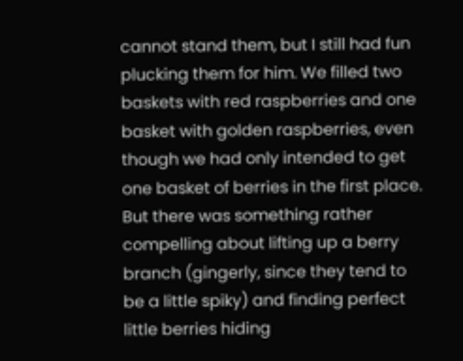cannot stand them, but I still had fun plucking them for him. We filled two baskets with red raspberries and one basket with golden raspberries, even though we had only intended to get one basket of berries in the first place. But there was something rather compelling about lifting up a berry branch (gingerly, since they tend to be a little spiky) and finding perfect little berries hiding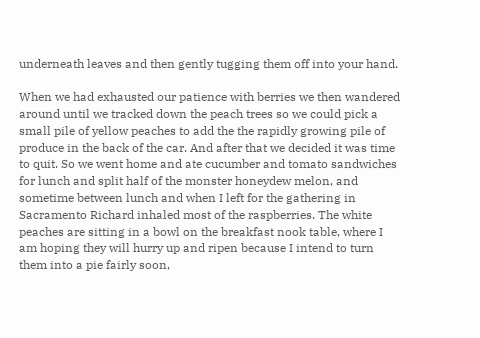underneath leaves and then gently tugging them off into your hand.

When we had exhausted our patience with berries we then wandered around until we tracked down the peach trees so we could pick a small pile of yellow peaches to add the the rapidly growing pile of produce in the back of the car. And after that we decided it was time to quit. So we went home and ate cucumber and tomato sandwiches for lunch and split half of the monster honeydew melon, and sometime between lunch and when I left for the gathering in Sacramento Richard inhaled most of the raspberries. The white peaches are sitting in a bowl on the breakfast nook table, where I am hoping they will hurry up and ripen because I intend to turn them into a pie fairly soon,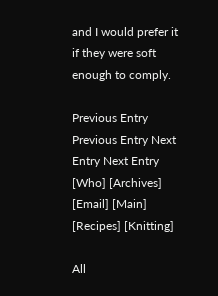and I would prefer it if they were soft enough to comply.

Previous Entry Previous Entry Next Entry Next Entry
[Who] [Archives] [Email] [Main] [Recipes] [Knitting]

All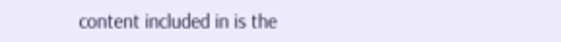content included in is the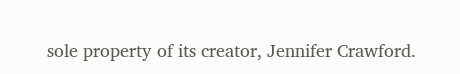sole property of its creator, Jennifer Crawford.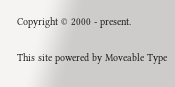Copyright © 2000 - present.

This site powered by Moveable Type